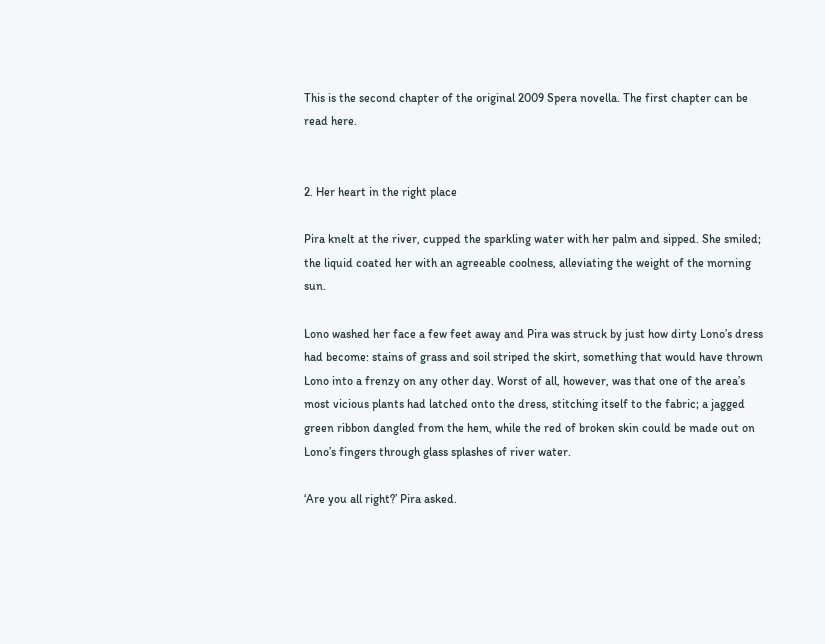This is the second chapter of the original 2009 Spera novella. The first chapter can be read here.


2. Her heart in the right place

Pira knelt at the river, cupped the sparkling water with her palm and sipped. She smiled; the liquid coated her with an agreeable coolness, alleviating the weight of the morning sun.

Lono washed her face a few feet away and Pira was struck by just how dirty Lono’s dress had become: stains of grass and soil striped the skirt, something that would have thrown Lono into a frenzy on any other day. Worst of all, however, was that one of the area’s most vicious plants had latched onto the dress, stitching itself to the fabric; a jagged green ribbon dangled from the hem, while the red of broken skin could be made out on Lono’s fingers through glass splashes of river water.

‘Are you all right?’ Pira asked.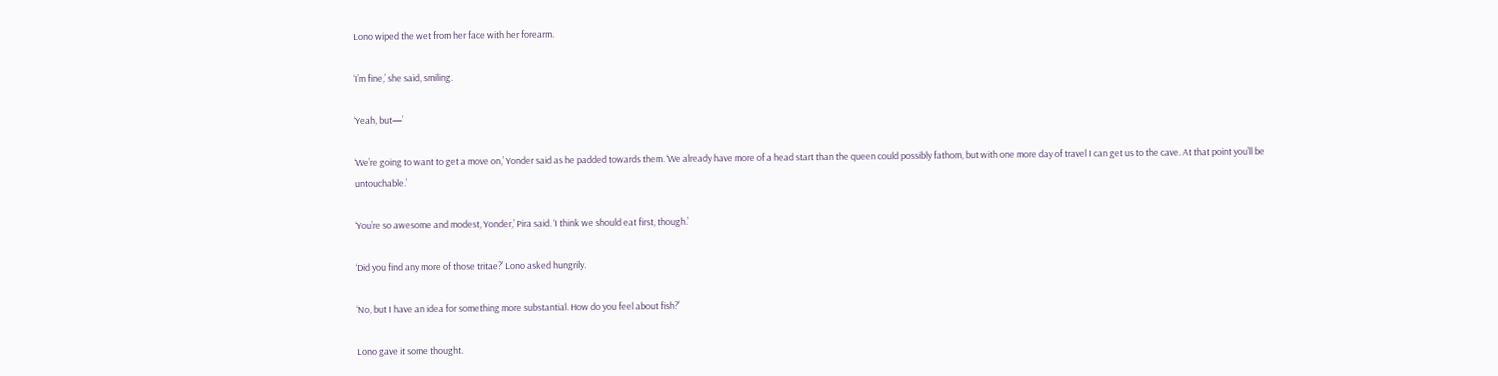Lono wiped the wet from her face with her forearm.

‘I’m fine,’ she said, smiling.

‘Yeah, but—’

‘We’re going to want to get a move on,’ Yonder said as he padded towards them. ‘We already have more of a head start than the queen could possibly fathom, but with one more day of travel I can get us to the cave. At that point you’ll be untouchable.’

‘You’re so awesome and modest, Yonder,’ Pira said. ‘I think we should eat first, though.’

‘Did you find any more of those tritae?’ Lono asked hungrily.

‘No, but I have an idea for something more substantial. How do you feel about fish?’

Lono gave it some thought.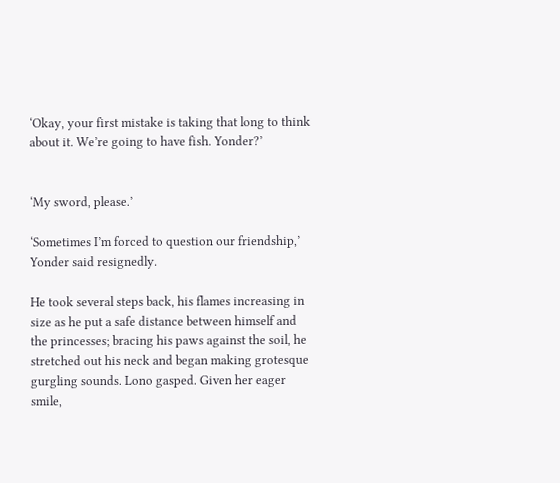‘Okay, your first mistake is taking that long to think about it. We’re going to have fish. Yonder?’


‘My sword, please.’

‘Sometimes I’m forced to question our friendship,’ Yonder said resignedly.

He took several steps back, his flames increasing in size as he put a safe distance between himself and the princesses; bracing his paws against the soil, he stretched out his neck and began making grotesque gurgling sounds. Lono gasped. Given her eager smile,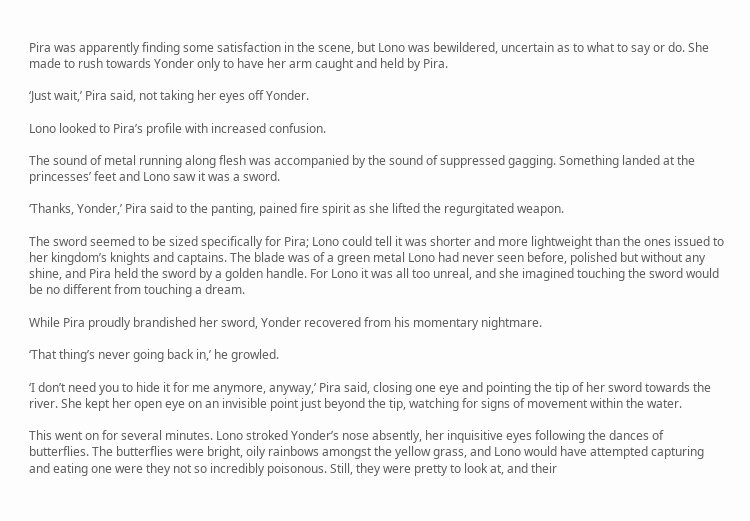Pira was apparently finding some satisfaction in the scene, but Lono was bewildered, uncertain as to what to say or do. She made to rush towards Yonder only to have her arm caught and held by Pira.

‘Just wait,’ Pira said, not taking her eyes off Yonder.

Lono looked to Pira’s profile with increased confusion.

The sound of metal running along flesh was accompanied by the sound of suppressed gagging. Something landed at the princesses’ feet and Lono saw it was a sword.

‘Thanks, Yonder,’ Pira said to the panting, pained fire spirit as she lifted the regurgitated weapon.

The sword seemed to be sized specifically for Pira; Lono could tell it was shorter and more lightweight than the ones issued to her kingdom’s knights and captains. The blade was of a green metal Lono had never seen before, polished but without any shine, and Pira held the sword by a golden handle. For Lono it was all too unreal, and she imagined touching the sword would be no different from touching a dream.

While Pira proudly brandished her sword, Yonder recovered from his momentary nightmare.

‘That thing’s never going back in,’ he growled.

‘I don’t need you to hide it for me anymore, anyway,’ Pira said, closing one eye and pointing the tip of her sword towards the river. She kept her open eye on an invisible point just beyond the tip, watching for signs of movement within the water.

This went on for several minutes. Lono stroked Yonder’s nose absently, her inquisitive eyes following the dances of butterflies. The butterflies were bright, oily rainbows amongst the yellow grass, and Lono would have attempted capturing and eating one were they not so incredibly poisonous. Still, they were pretty to look at, and their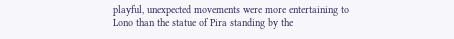playful, unexpected movements were more entertaining to Lono than the statue of Pira standing by the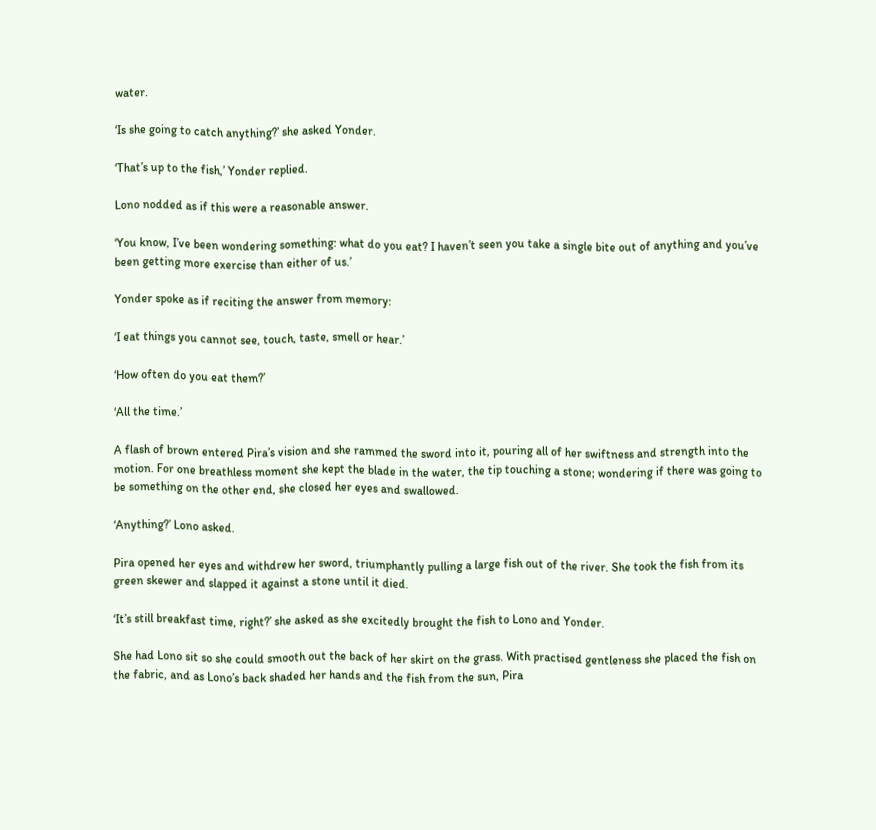water.

‘Is she going to catch anything?’ she asked Yonder.

‘That’s up to the fish,’ Yonder replied.

Lono nodded as if this were a reasonable answer.

‘You know, I’ve been wondering something: what do you eat? I haven’t seen you take a single bite out of anything and you’ve been getting more exercise than either of us.’

Yonder spoke as if reciting the answer from memory:

‘I eat things you cannot see, touch, taste, smell or hear.’

‘How often do you eat them?’

‘All the time.’

A flash of brown entered Pira’s vision and she rammed the sword into it, pouring all of her swiftness and strength into the motion. For one breathless moment she kept the blade in the water, the tip touching a stone; wondering if there was going to be something on the other end, she closed her eyes and swallowed.

‘Anything?’ Lono asked.

Pira opened her eyes and withdrew her sword, triumphantly pulling a large fish out of the river. She took the fish from its green skewer and slapped it against a stone until it died.

‘It’s still breakfast time, right?’ she asked as she excitedly brought the fish to Lono and Yonder.

She had Lono sit so she could smooth out the back of her skirt on the grass. With practised gentleness she placed the fish on the fabric, and as Lono’s back shaded her hands and the fish from the sun, Pira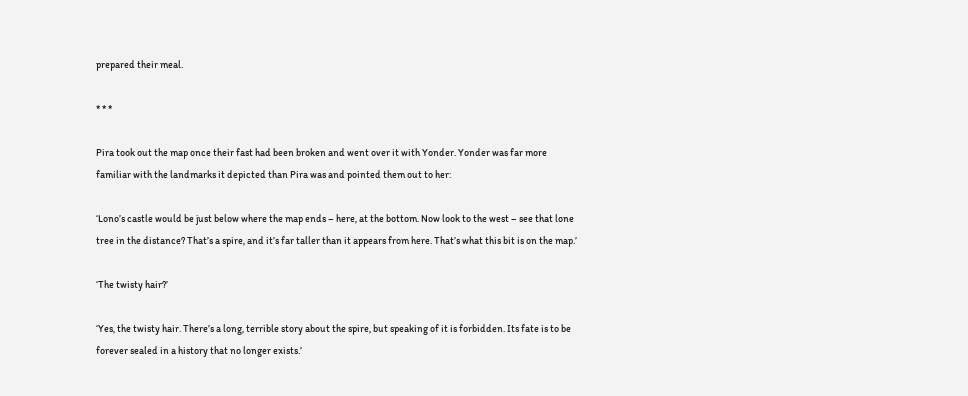prepared their meal.

* * *

Pira took out the map once their fast had been broken and went over it with Yonder. Yonder was far more familiar with the landmarks it depicted than Pira was and pointed them out to her:

‘Lono’s castle would be just below where the map ends – here, at the bottom. Now look to the west – see that lone tree in the distance? That’s a spire, and it’s far taller than it appears from here. That’s what this bit is on the map.’

‘The twisty hair?’

‘Yes, the twisty hair. There’s a long, terrible story about the spire, but speaking of it is forbidden. Its fate is to be forever sealed in a history that no longer exists.’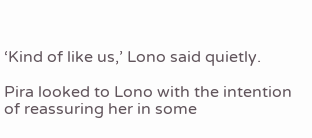‘Kind of like us,’ Lono said quietly.

Pira looked to Lono with the intention of reassuring her in some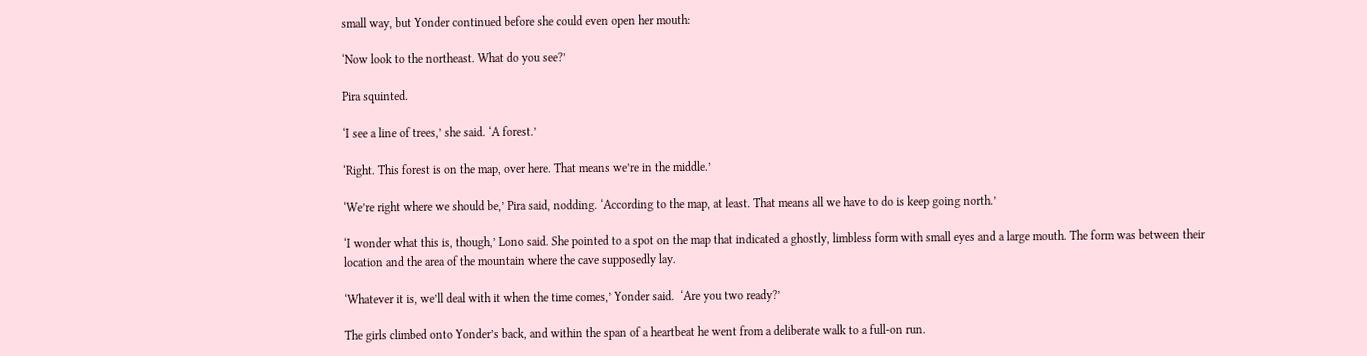small way, but Yonder continued before she could even open her mouth:

‘Now look to the northeast. What do you see?’

Pira squinted.

‘I see a line of trees,’ she said. ‘A forest.’

‘Right. This forest is on the map, over here. That means we’re in the middle.’

‘We’re right where we should be,’ Pira said, nodding. ‘According to the map, at least. That means all we have to do is keep going north.’

‘I wonder what this is, though,’ Lono said. She pointed to a spot on the map that indicated a ghostly, limbless form with small eyes and a large mouth. The form was between their location and the area of the mountain where the cave supposedly lay.

‘Whatever it is, we’ll deal with it when the time comes,’ Yonder said.  ‘Are you two ready?’

The girls climbed onto Yonder’s back, and within the span of a heartbeat he went from a deliberate walk to a full-on run.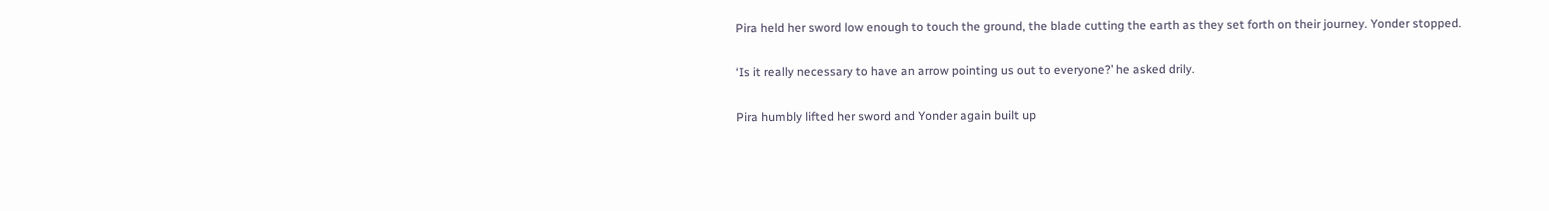Pira held her sword low enough to touch the ground, the blade cutting the earth as they set forth on their journey. Yonder stopped.

‘Is it really necessary to have an arrow pointing us out to everyone?’ he asked drily.

Pira humbly lifted her sword and Yonder again built up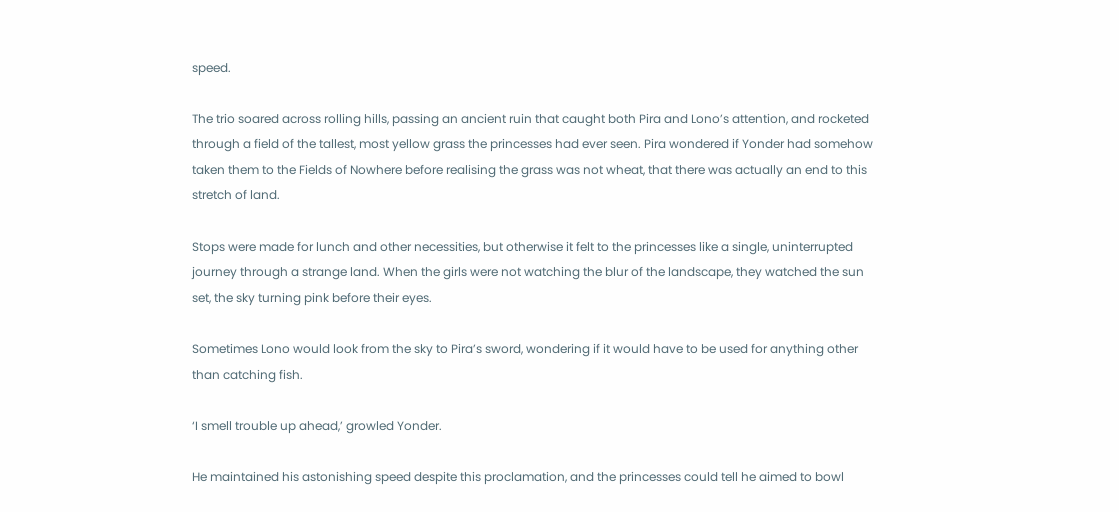speed.

The trio soared across rolling hills, passing an ancient ruin that caught both Pira and Lono’s attention, and rocketed through a field of the tallest, most yellow grass the princesses had ever seen. Pira wondered if Yonder had somehow taken them to the Fields of Nowhere before realising the grass was not wheat, that there was actually an end to this stretch of land.

Stops were made for lunch and other necessities, but otherwise it felt to the princesses like a single, uninterrupted journey through a strange land. When the girls were not watching the blur of the landscape, they watched the sun set, the sky turning pink before their eyes.

Sometimes Lono would look from the sky to Pira’s sword, wondering if it would have to be used for anything other than catching fish.

‘I smell trouble up ahead,’ growled Yonder.

He maintained his astonishing speed despite this proclamation, and the princesses could tell he aimed to bowl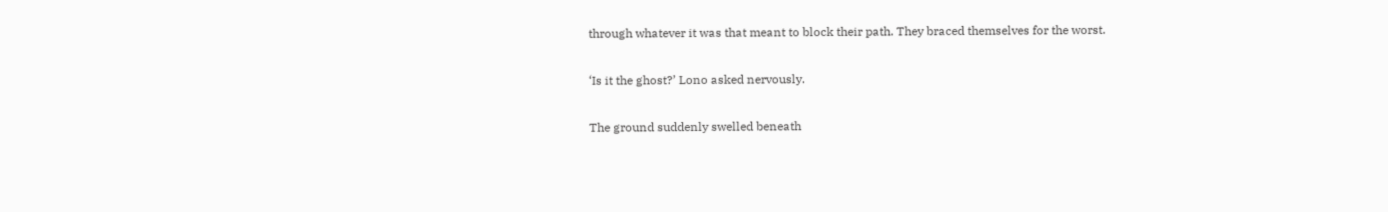through whatever it was that meant to block their path. They braced themselves for the worst.

‘Is it the ghost?’ Lono asked nervously.

The ground suddenly swelled beneath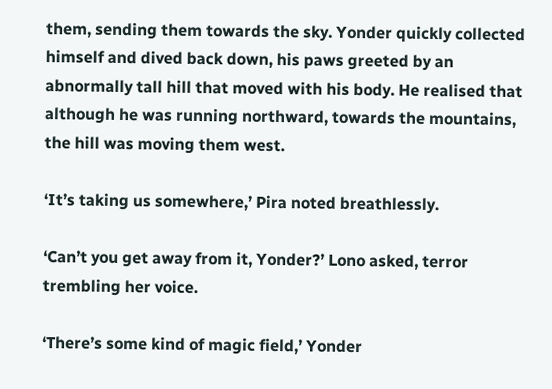them, sending them towards the sky. Yonder quickly collected himself and dived back down, his paws greeted by an abnormally tall hill that moved with his body. He realised that although he was running northward, towards the mountains, the hill was moving them west.

‘It’s taking us somewhere,’ Pira noted breathlessly.

‘Can’t you get away from it, Yonder?’ Lono asked, terror trembling her voice.

‘There’s some kind of magic field,’ Yonder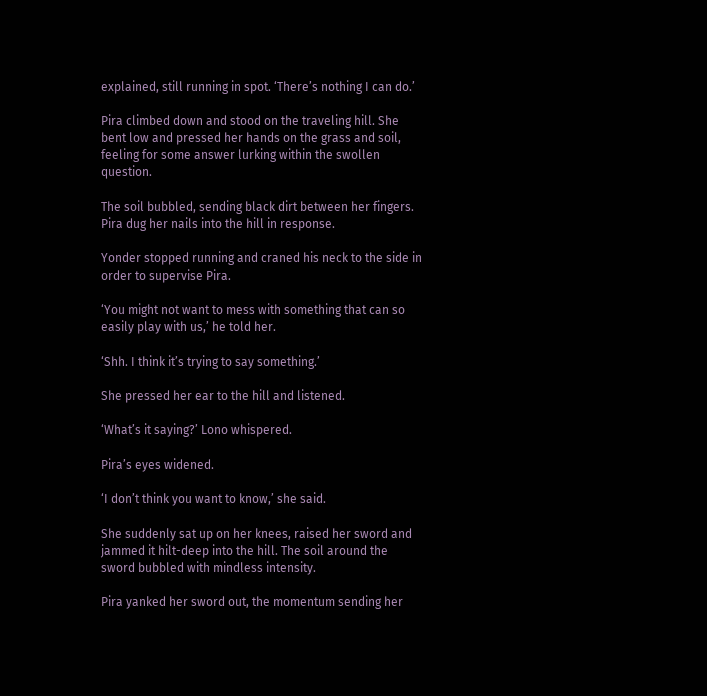explained, still running in spot. ‘There’s nothing I can do.’

Pira climbed down and stood on the traveling hill. She bent low and pressed her hands on the grass and soil, feeling for some answer lurking within the swollen question.

The soil bubbled, sending black dirt between her fingers. Pira dug her nails into the hill in response.

Yonder stopped running and craned his neck to the side in order to supervise Pira.

‘You might not want to mess with something that can so easily play with us,’ he told her.

‘Shh. I think it’s trying to say something.’

She pressed her ear to the hill and listened.

‘What’s it saying?’ Lono whispered.

Pira’s eyes widened.

‘I don’t think you want to know,’ she said.

She suddenly sat up on her knees, raised her sword and jammed it hilt-deep into the hill. The soil around the sword bubbled with mindless intensity.

Pira yanked her sword out, the momentum sending her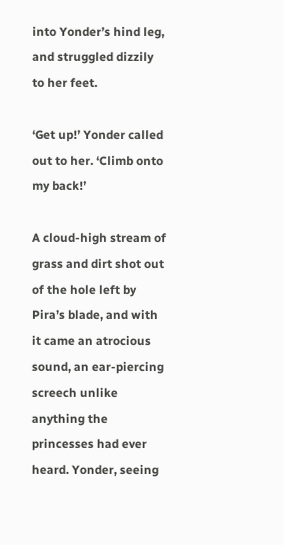into Yonder’s hind leg, and struggled dizzily to her feet.

‘Get up!’ Yonder called out to her. ‘Climb onto my back!’

A cloud-high stream of grass and dirt shot out of the hole left by Pira’s blade, and with it came an atrocious sound, an ear-piercing screech unlike anything the princesses had ever heard. Yonder, seeing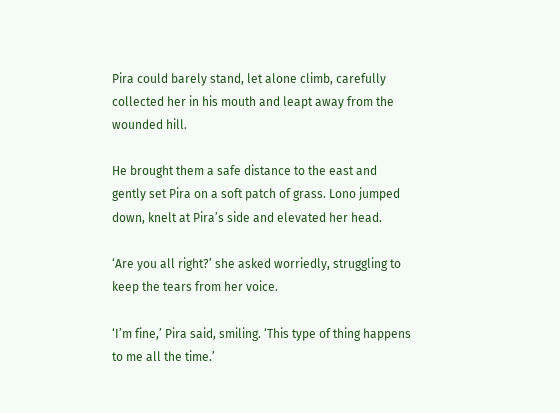Pira could barely stand, let alone climb, carefully collected her in his mouth and leapt away from the wounded hill.

He brought them a safe distance to the east and gently set Pira on a soft patch of grass. Lono jumped down, knelt at Pira’s side and elevated her head.

‘Are you all right?’ she asked worriedly, struggling to keep the tears from her voice.

‘I’m fine,’ Pira said, smiling. ‘This type of thing happens to me all the time.’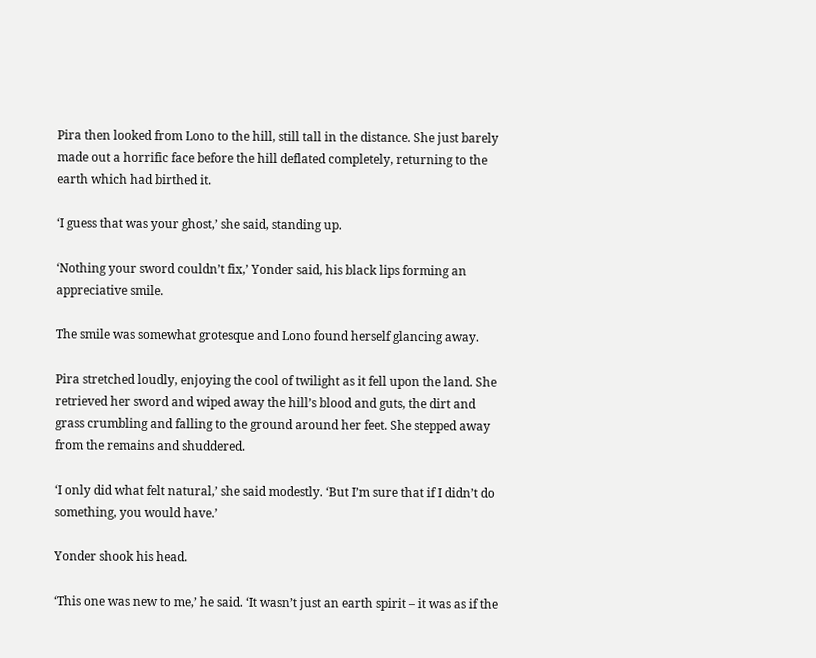Pira then looked from Lono to the hill, still tall in the distance. She just barely made out a horrific face before the hill deflated completely, returning to the earth which had birthed it.

‘I guess that was your ghost,’ she said, standing up.

‘Nothing your sword couldn’t fix,’ Yonder said, his black lips forming an appreciative smile.

The smile was somewhat grotesque and Lono found herself glancing away.

Pira stretched loudly, enjoying the cool of twilight as it fell upon the land. She retrieved her sword and wiped away the hill’s blood and guts, the dirt and grass crumbling and falling to the ground around her feet. She stepped away from the remains and shuddered.

‘I only did what felt natural,’ she said modestly. ‘But I’m sure that if I didn’t do something, you would have.’

Yonder shook his head.

‘This one was new to me,’ he said. ‘It wasn’t just an earth spirit – it was as if the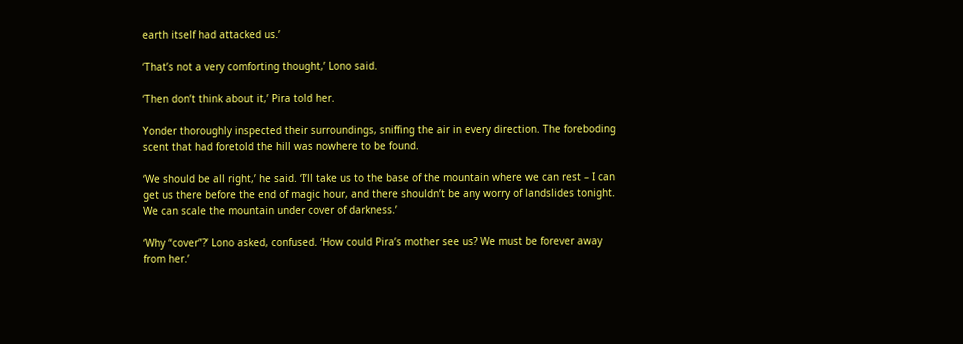earth itself had attacked us.’

‘That’s not a very comforting thought,’ Lono said.

‘Then don’t think about it,’ Pira told her.

Yonder thoroughly inspected their surroundings, sniffing the air in every direction. The foreboding scent that had foretold the hill was nowhere to be found.

‘We should be all right,’ he said. ‘I’ll take us to the base of the mountain where we can rest – I can get us there before the end of magic hour, and there shouldn’t be any worry of landslides tonight. We can scale the mountain under cover of darkness.’

‘Why “cover”?’ Lono asked, confused. ‘How could Pira’s mother see us? We must be forever away from her.’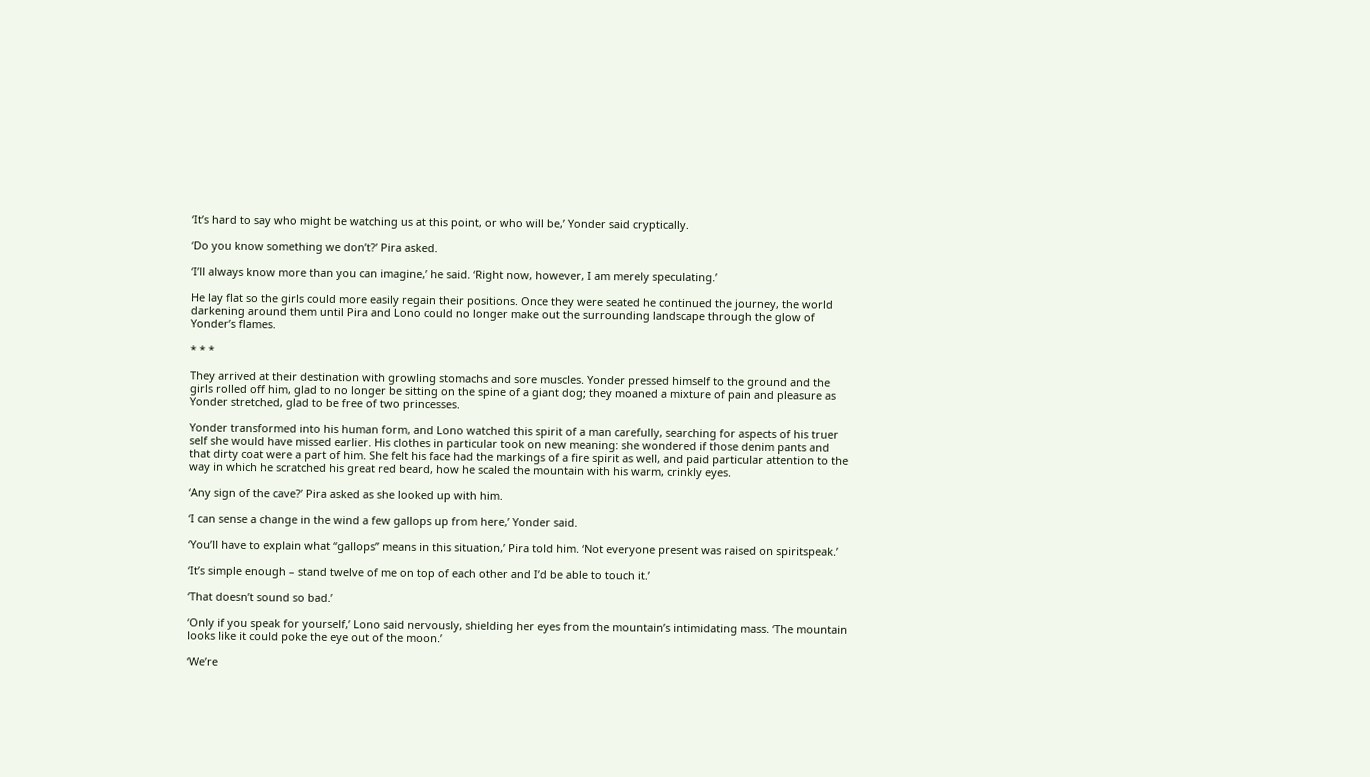‘It’s hard to say who might be watching us at this point, or who will be,’ Yonder said cryptically.

‘Do you know something we don’t?’ Pira asked.

‘I’ll always know more than you can imagine,’ he said. ‘Right now, however, I am merely speculating.’

He lay flat so the girls could more easily regain their positions. Once they were seated he continued the journey, the world darkening around them until Pira and Lono could no longer make out the surrounding landscape through the glow of Yonder’s flames.

* * *

They arrived at their destination with growling stomachs and sore muscles. Yonder pressed himself to the ground and the girls rolled off him, glad to no longer be sitting on the spine of a giant dog; they moaned a mixture of pain and pleasure as Yonder stretched, glad to be free of two princesses.

Yonder transformed into his human form, and Lono watched this spirit of a man carefully, searching for aspects of his truer self she would have missed earlier. His clothes in particular took on new meaning: she wondered if those denim pants and that dirty coat were a part of him. She felt his face had the markings of a fire spirit as well, and paid particular attention to the way in which he scratched his great red beard, how he scaled the mountain with his warm, crinkly eyes.

‘Any sign of the cave?’ Pira asked as she looked up with him.

‘I can sense a change in the wind a few gallops up from here,’ Yonder said.

‘You’ll have to explain what “gallops” means in this situation,’ Pira told him. ‘Not everyone present was raised on spiritspeak.’

‘It’s simple enough – stand twelve of me on top of each other and I’d be able to touch it.’

‘That doesn’t sound so bad.’

‘Only if you speak for yourself,’ Lono said nervously, shielding her eyes from the mountain’s intimidating mass. ‘The mountain looks like it could poke the eye out of the moon.’

‘We’re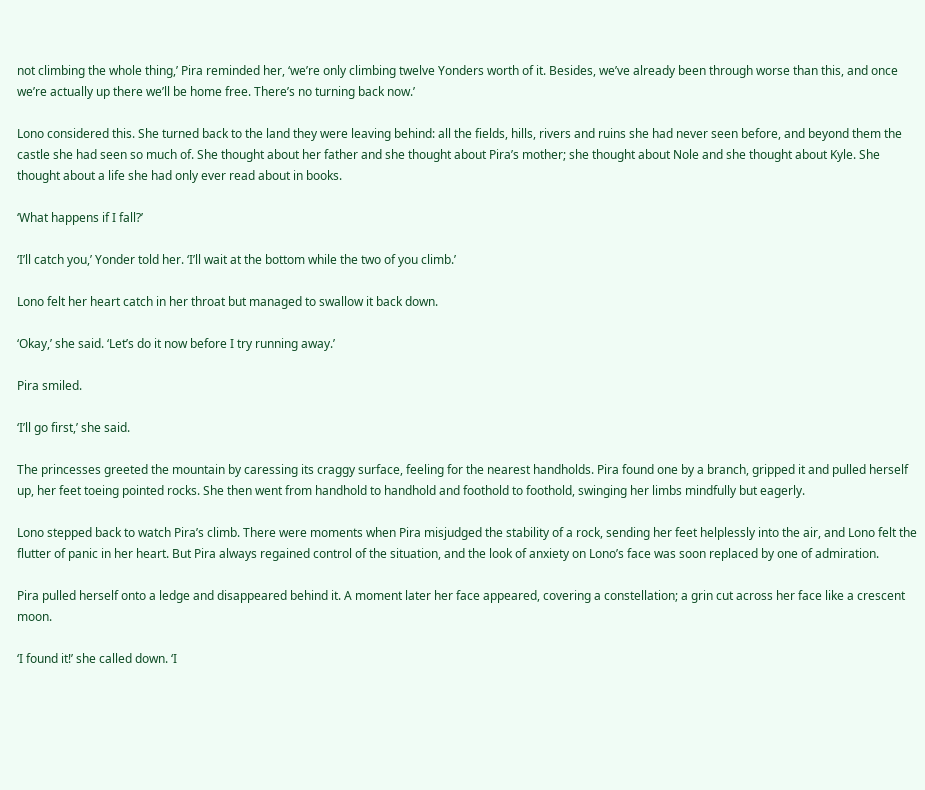not climbing the whole thing,’ Pira reminded her, ‘we’re only climbing twelve Yonders worth of it. Besides, we’ve already been through worse than this, and once we’re actually up there we’ll be home free. There’s no turning back now.’

Lono considered this. She turned back to the land they were leaving behind: all the fields, hills, rivers and ruins she had never seen before, and beyond them the castle she had seen so much of. She thought about her father and she thought about Pira’s mother; she thought about Nole and she thought about Kyle. She thought about a life she had only ever read about in books.

‘What happens if I fall?’

‘I’ll catch you,’ Yonder told her. ‘I’ll wait at the bottom while the two of you climb.’

Lono felt her heart catch in her throat but managed to swallow it back down.

‘Okay,’ she said. ‘Let’s do it now before I try running away.’

Pira smiled.

‘I’ll go first,’ she said.

The princesses greeted the mountain by caressing its craggy surface, feeling for the nearest handholds. Pira found one by a branch, gripped it and pulled herself up, her feet toeing pointed rocks. She then went from handhold to handhold and foothold to foothold, swinging her limbs mindfully but eagerly.

Lono stepped back to watch Pira’s climb. There were moments when Pira misjudged the stability of a rock, sending her feet helplessly into the air, and Lono felt the flutter of panic in her heart. But Pira always regained control of the situation, and the look of anxiety on Lono’s face was soon replaced by one of admiration.

Pira pulled herself onto a ledge and disappeared behind it. A moment later her face appeared, covering a constellation; a grin cut across her face like a crescent moon.

‘I found it!’ she called down. ‘I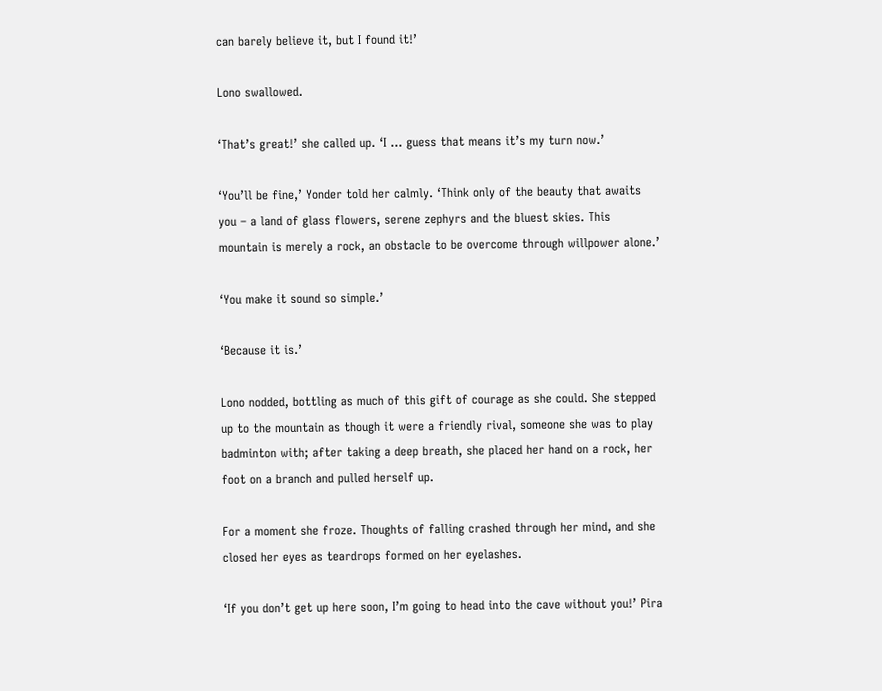can barely believe it, but I found it!’

Lono swallowed.

‘That’s great!’ she called up. ‘I … guess that means it’s my turn now.’

‘You’ll be fine,’ Yonder told her calmly. ‘Think only of the beauty that awaits you – a land of glass flowers, serene zephyrs and the bluest skies. This mountain is merely a rock, an obstacle to be overcome through willpower alone.’

‘You make it sound so simple.’

‘Because it is.’

Lono nodded, bottling as much of this gift of courage as she could. She stepped up to the mountain as though it were a friendly rival, someone she was to play badminton with; after taking a deep breath, she placed her hand on a rock, her foot on a branch and pulled herself up.

For a moment she froze. Thoughts of falling crashed through her mind, and she closed her eyes as teardrops formed on her eyelashes.

‘If you don’t get up here soon, I’m going to head into the cave without you!’ Pira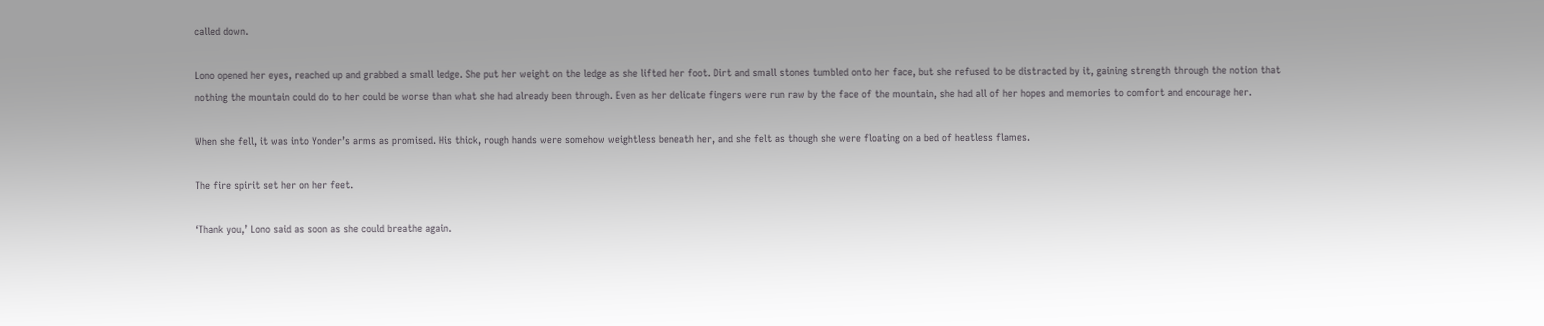called down.

Lono opened her eyes, reached up and grabbed a small ledge. She put her weight on the ledge as she lifted her foot. Dirt and small stones tumbled onto her face, but she refused to be distracted by it, gaining strength through the notion that nothing the mountain could do to her could be worse than what she had already been through. Even as her delicate fingers were run raw by the face of the mountain, she had all of her hopes and memories to comfort and encourage her.

When she fell, it was into Yonder’s arms as promised. His thick, rough hands were somehow weightless beneath her, and she felt as though she were floating on a bed of heatless flames.

The fire spirit set her on her feet.

‘Thank you,’ Lono said as soon as she could breathe again.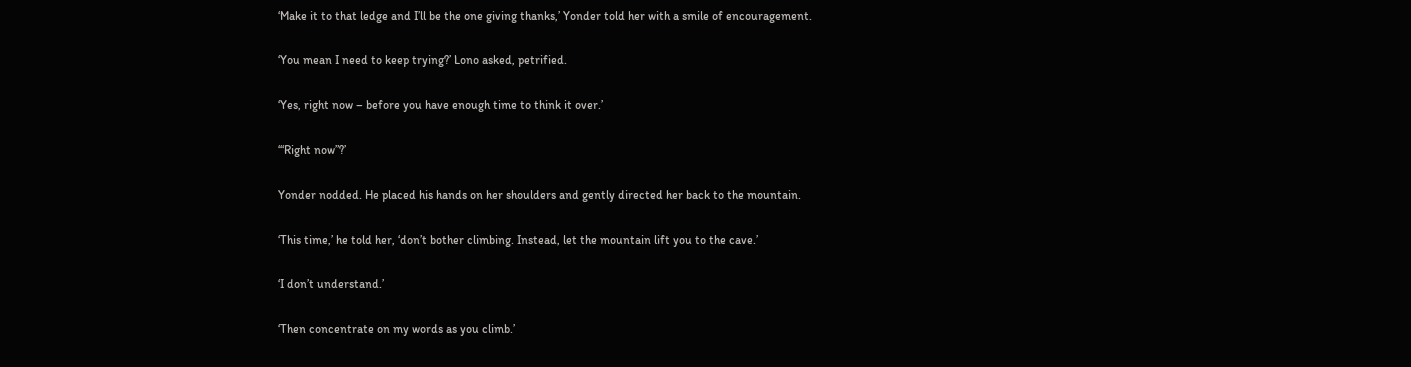‘Make it to that ledge and I’ll be the one giving thanks,’ Yonder told her with a smile of encouragement.

‘You mean I need to keep trying?’ Lono asked, petrified.

‘Yes, right now – before you have enough time to think it over.’

‘“Right now”?’

Yonder nodded. He placed his hands on her shoulders and gently directed her back to the mountain.

‘This time,’ he told her, ‘don’t bother climbing. Instead, let the mountain lift you to the cave.’

‘I don’t understand.’

‘Then concentrate on my words as you climb.’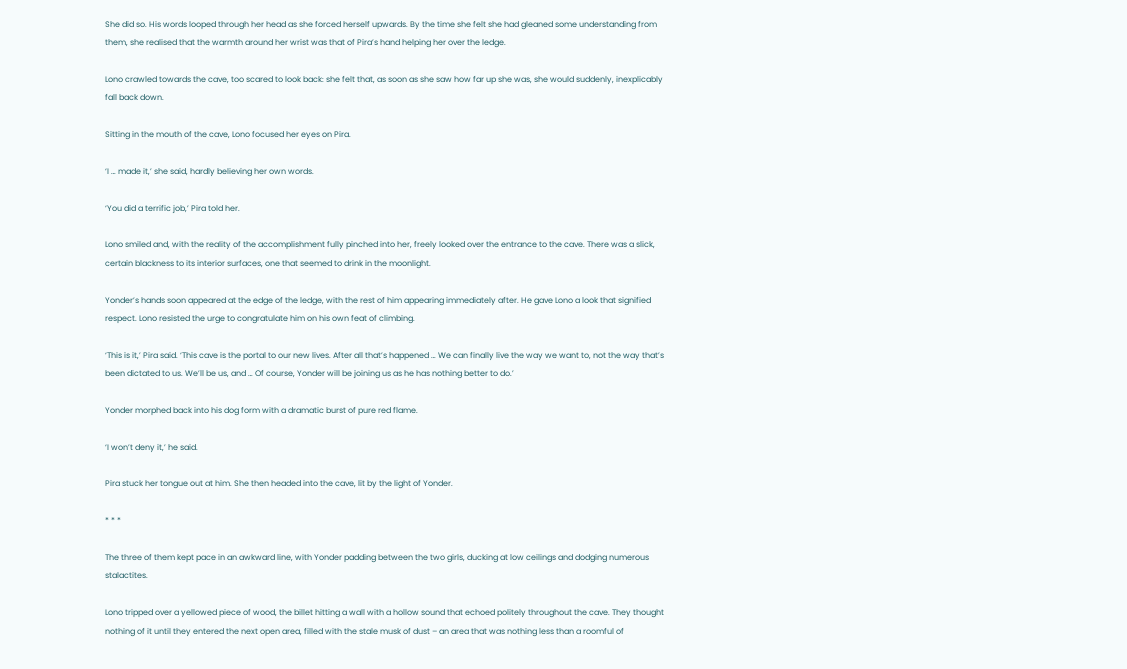She did so. His words looped through her head as she forced herself upwards. By the time she felt she had gleaned some understanding from them, she realised that the warmth around her wrist was that of Pira’s hand helping her over the ledge.

Lono crawled towards the cave, too scared to look back: she felt that, as soon as she saw how far up she was, she would suddenly, inexplicably fall back down.

Sitting in the mouth of the cave, Lono focused her eyes on Pira.

‘I … made it,’ she said, hardly believing her own words.

‘You did a terrific job,’ Pira told her.

Lono smiled and, with the reality of the accomplishment fully pinched into her, freely looked over the entrance to the cave. There was a slick, certain blackness to its interior surfaces, one that seemed to drink in the moonlight.

Yonder’s hands soon appeared at the edge of the ledge, with the rest of him appearing immediately after. He gave Lono a look that signified respect. Lono resisted the urge to congratulate him on his own feat of climbing.

‘This is it,’ Pira said. ‘This cave is the portal to our new lives. After all that’s happened … We can finally live the way we want to, not the way that’s been dictated to us. We’ll be us, and … Of course, Yonder will be joining us as he has nothing better to do.’

Yonder morphed back into his dog form with a dramatic burst of pure red flame.

‘I won’t deny it,’ he said.

Pira stuck her tongue out at him. She then headed into the cave, lit by the light of Yonder.

* * *

The three of them kept pace in an awkward line, with Yonder padding between the two girls, ducking at low ceilings and dodging numerous stalactites.

Lono tripped over a yellowed piece of wood, the billet hitting a wall with a hollow sound that echoed politely throughout the cave. They thought nothing of it until they entered the next open area, filled with the stale musk of dust – an area that was nothing less than a roomful of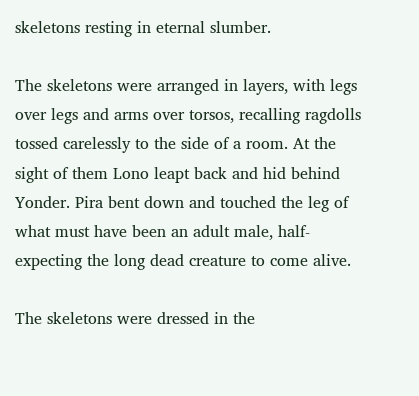skeletons resting in eternal slumber.

The skeletons were arranged in layers, with legs over legs and arms over torsos, recalling ragdolls tossed carelessly to the side of a room. At the sight of them Lono leapt back and hid behind Yonder. Pira bent down and touched the leg of what must have been an adult male, half-expecting the long dead creature to come alive.

The skeletons were dressed in the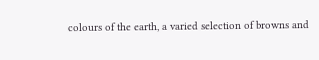colours of the earth, a varied selection of browns and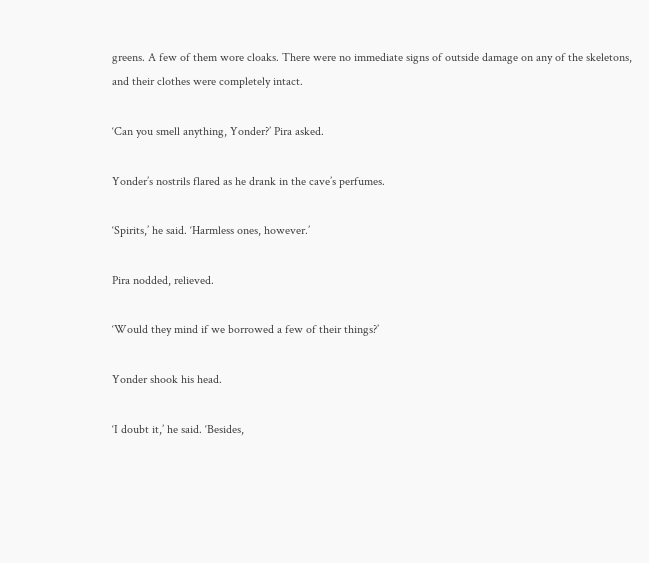greens. A few of them wore cloaks. There were no immediate signs of outside damage on any of the skeletons, and their clothes were completely intact.

‘Can you smell anything, Yonder?’ Pira asked.

Yonder’s nostrils flared as he drank in the cave’s perfumes.

‘Spirits,’ he said. ‘Harmless ones, however.’

Pira nodded, relieved.

‘Would they mind if we borrowed a few of their things?’

Yonder shook his head.

‘I doubt it,’ he said. ‘Besides,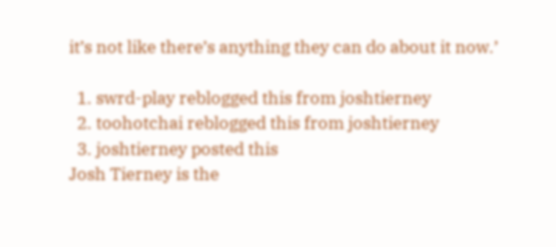it’s not like there’s anything they can do about it now.’

  1. swrd-play reblogged this from joshtierney
  2. toohotchai reblogged this from joshtierney
  3. joshtierney posted this
Josh Tierney is the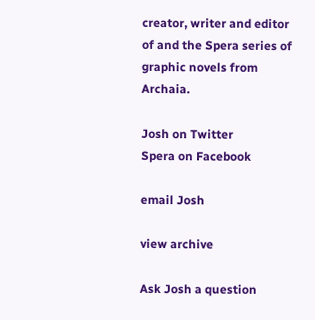creator, writer and editor of and the Spera series of graphic novels from Archaia.

Josh on Twitter
Spera on Facebook

email Josh

view archive

Ask Josh a question